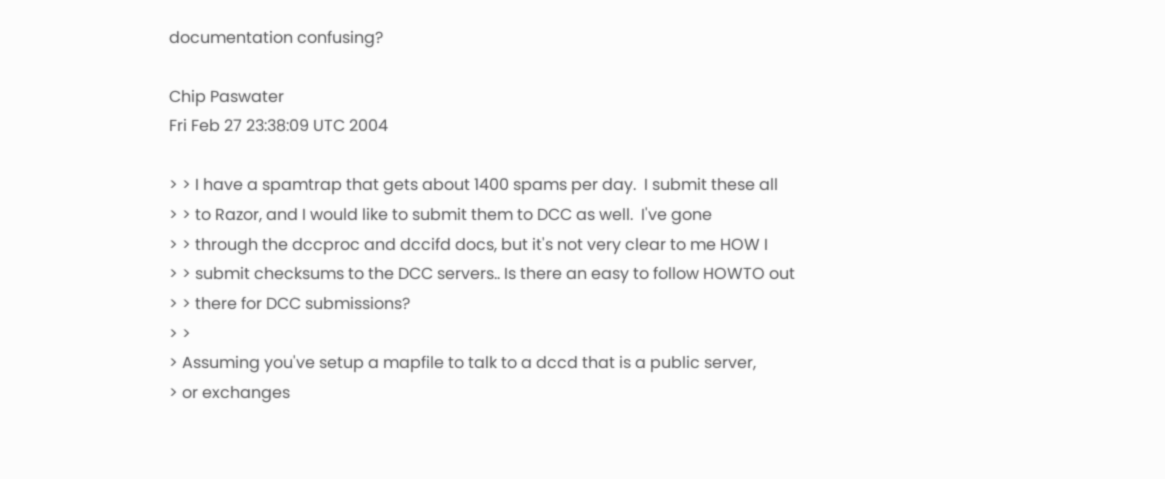documentation confusing?

Chip Paswater
Fri Feb 27 23:38:09 UTC 2004

> > I have a spamtrap that gets about 1400 spams per day.  I submit these all
> > to Razor, and I would like to submit them to DCC as well.  I've gone
> > through the dccproc and dccifd docs, but it's not very clear to me HOW I
> > submit checksums to the DCC servers.. Is there an easy to follow HOWTO out
> > there for DCC submissions?
> >
> Assuming you've setup a mapfile to talk to a dccd that is a public server,
> or exchanges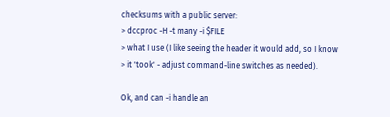checksums with a public server:
> dccproc -H -t many -i $FILE
> what I use (I like seeing the header it would add, so I know
> it 'took' - adjust command-line switches as needed).

Ok, and can -i handle an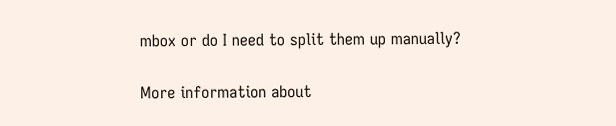mbox or do I need to split them up manually?

More information about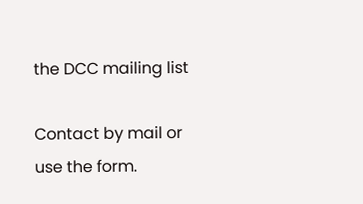the DCC mailing list

Contact by mail or use the form.